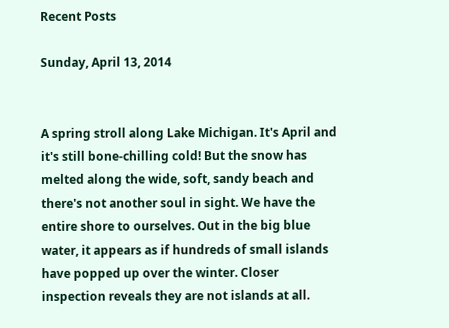Recent Posts

Sunday, April 13, 2014


A spring stroll along Lake Michigan. It's April and it's still bone-chilling cold! But the snow has melted along the wide, soft, sandy beach and there's not another soul in sight. We have the entire shore to ourselves. Out in the big blue water, it appears as if hundreds of small islands have popped up over the winter. Closer inspection reveals they are not islands at all.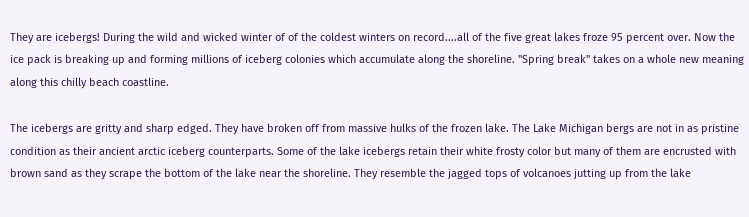They are icebergs! During the wild and wicked winter of of the coldest winters on record....all of the five great lakes froze 95 percent over. Now the ice pack is breaking up and forming millions of iceberg colonies which accumulate along the shoreline. "Spring break" takes on a whole new meaning along this chilly beach coastline.

The icebergs are gritty and sharp edged. They have broken off from massive hulks of the frozen lake. The Lake Michigan bergs are not in as pristine condition as their ancient arctic iceberg counterparts. Some of the lake icebergs retain their white frosty color but many of them are encrusted with brown sand as they scrape the bottom of the lake near the shoreline. They resemble the jagged tops of volcanoes jutting up from the lake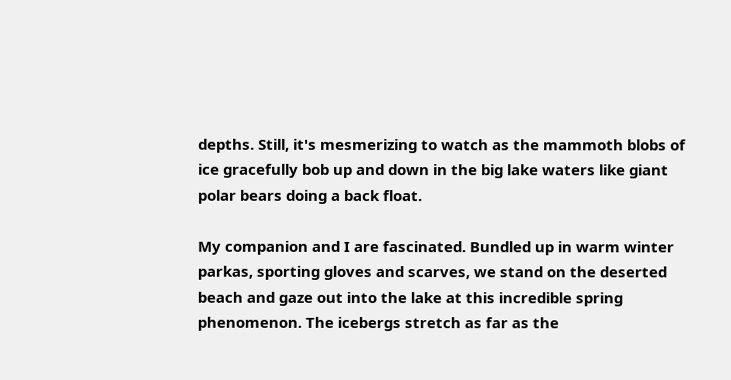depths. Still, it's mesmerizing to watch as the mammoth blobs of ice gracefully bob up and down in the big lake waters like giant polar bears doing a back float.

My companion and I are fascinated. Bundled up in warm winter parkas, sporting gloves and scarves, we stand on the deserted beach and gaze out into the lake at this incredible spring phenomenon. The icebergs stretch as far as the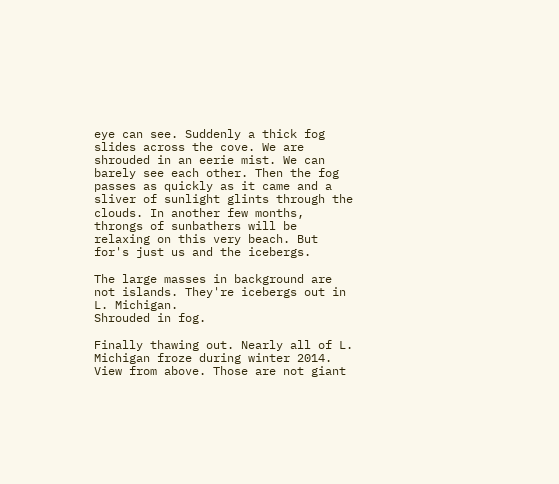eye can see. Suddenly a thick fog slides across the cove. We are shrouded in an eerie mist. We can barely see each other. Then the fog passes as quickly as it came and a sliver of sunlight glints through the clouds. In another few months, throngs of sunbathers will be relaxing on this very beach. But for's just us and the icebergs.

The large masses in background are not islands. They're icebergs out in L. Michigan.
Shrouded in fog.

Finally thawing out. Nearly all of L. Michigan froze during winter 2014.
View from above. Those are not giant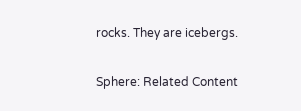rocks. They are icebergs.

Sphere: Related Content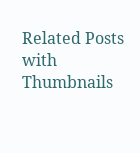Related Posts with Thumbnails